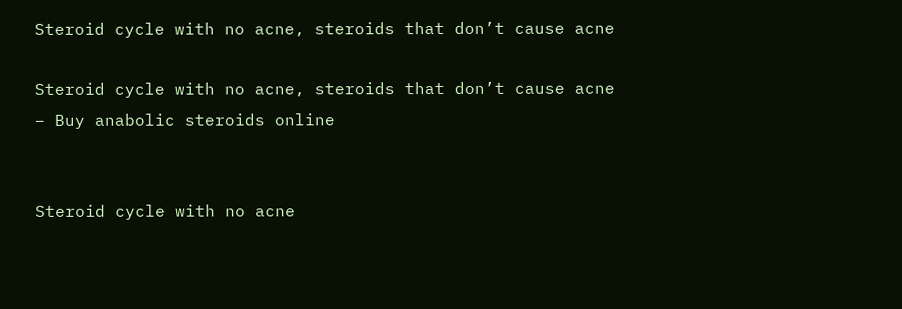Steroid cycle with no acne, steroids that don’t cause acne

Steroid cycle with no acne, steroids that don’t cause acne – Buy anabolic steroids online


Steroid cycle with no acne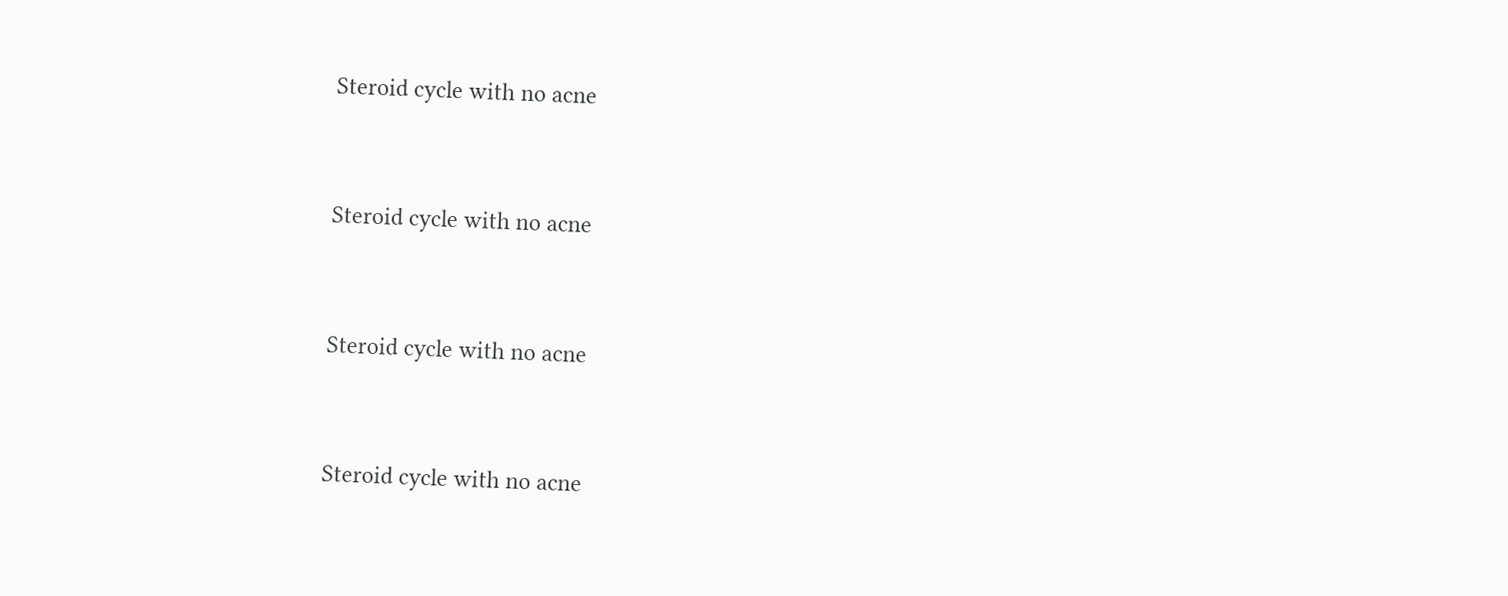Steroid cycle with no acne


Steroid cycle with no acne


Steroid cycle with no acne


Steroid cycle with no acne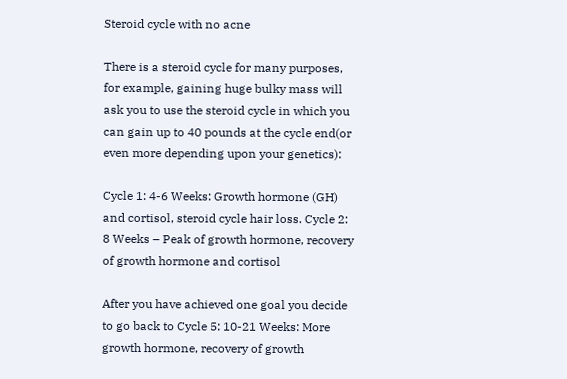Steroid cycle with no acne

There is a steroid cycle for many purposes, for example, gaining huge bulky mass will ask you to use the steroid cycle in which you can gain up to 40 pounds at the cycle end(or even more depending upon your genetics):

Cycle 1: 4-6 Weeks: Growth hormone (GH) and cortisol, steroid cycle hair loss. Cycle 2: 8 Weeks – Peak of growth hormone, recovery of growth hormone and cortisol

After you have achieved one goal you decide to go back to Cycle 5: 10-21 Weeks: More growth hormone, recovery of growth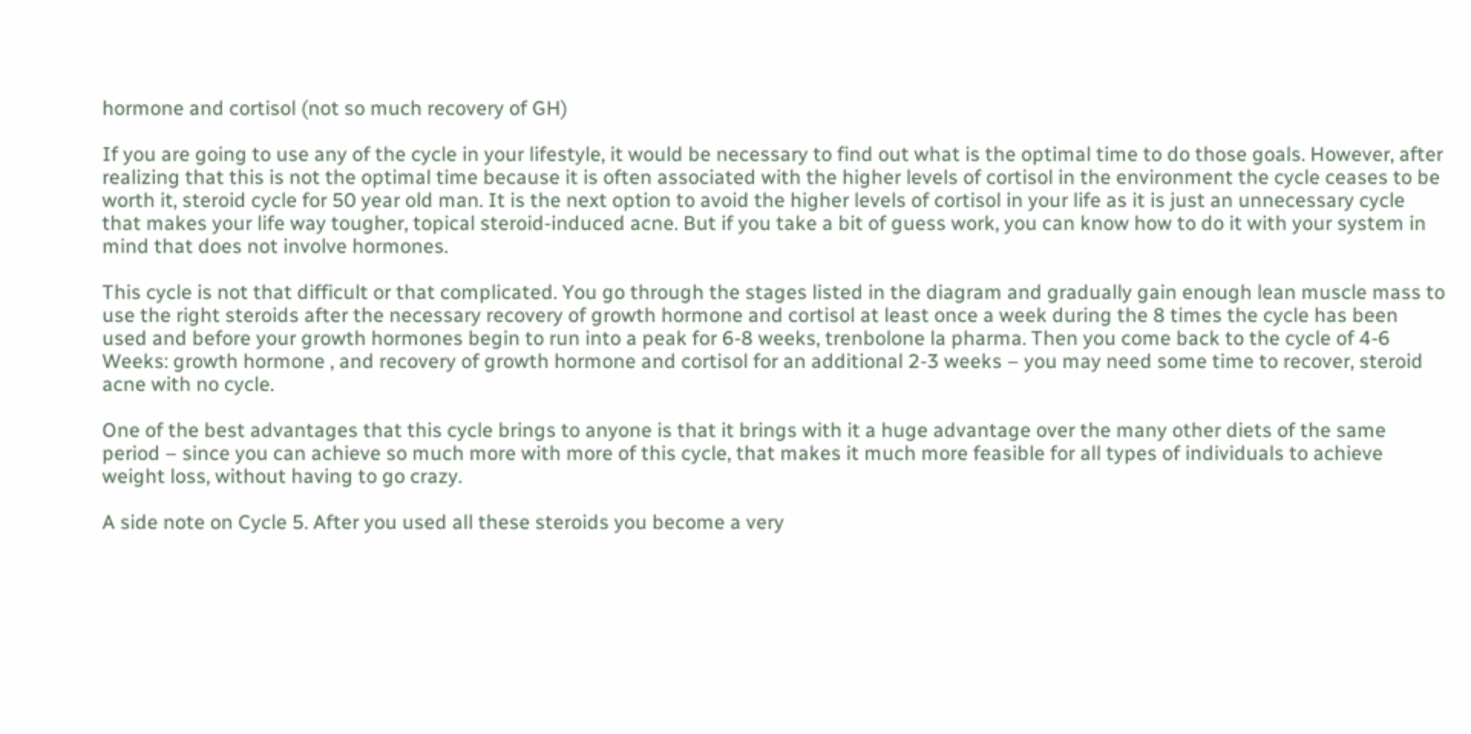hormone and cortisol (not so much recovery of GH)

If you are going to use any of the cycle in your lifestyle, it would be necessary to find out what is the optimal time to do those goals. However, after realizing that this is not the optimal time because it is often associated with the higher levels of cortisol in the environment the cycle ceases to be worth it, steroid cycle for 50 year old man. It is the next option to avoid the higher levels of cortisol in your life as it is just an unnecessary cycle that makes your life way tougher, topical steroid-induced acne. But if you take a bit of guess work, you can know how to do it with your system in mind that does not involve hormones.

This cycle is not that difficult or that complicated. You go through the stages listed in the diagram and gradually gain enough lean muscle mass to use the right steroids after the necessary recovery of growth hormone and cortisol at least once a week during the 8 times the cycle has been used and before your growth hormones begin to run into a peak for 6-8 weeks, trenbolone la pharma. Then you come back to the cycle of 4-6 Weeks: growth hormone , and recovery of growth hormone and cortisol for an additional 2-3 weeks – you may need some time to recover, steroid acne with no cycle.

One of the best advantages that this cycle brings to anyone is that it brings with it a huge advantage over the many other diets of the same period – since you can achieve so much more with more of this cycle, that makes it much more feasible for all types of individuals to achieve weight loss, without having to go crazy.

A side note on Cycle 5. After you used all these steroids you become a very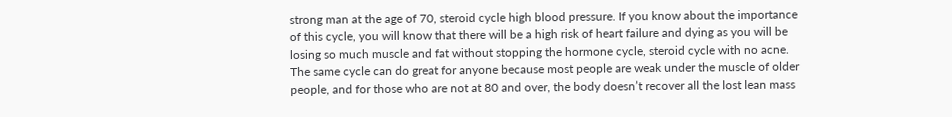strong man at the age of 70, steroid cycle high blood pressure. If you know about the importance of this cycle, you will know that there will be a high risk of heart failure and dying as you will be losing so much muscle and fat without stopping the hormone cycle, steroid cycle with no acne. The same cycle can do great for anyone because most people are weak under the muscle of older people, and for those who are not at 80 and over, the body doesn’t recover all the lost lean mass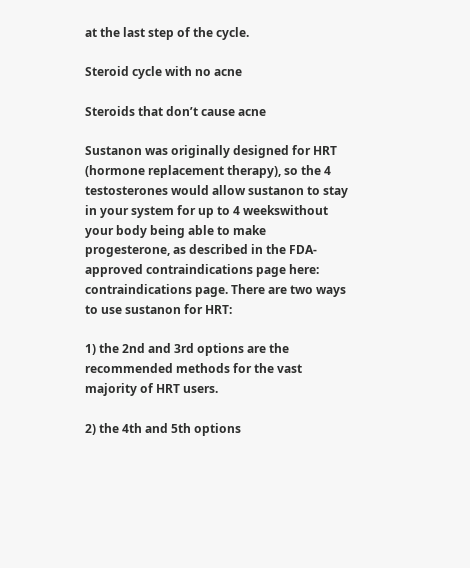at the last step of the cycle.

Steroid cycle with no acne

Steroids that don’t cause acne

Sustanon was originally designed for HRT (hormone replacement therapy), so the 4 testosterones would allow sustanon to stay in your system for up to 4 weekswithout your body being able to make progesterone, as described in the FDA-approved contraindications page here: contraindications page. There are two ways to use sustanon for HRT:

1) the 2nd and 3rd options are the recommended methods for the vast majority of HRT users.

2) the 4th and 5th options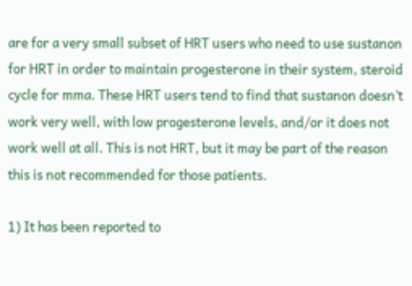are for a very small subset of HRT users who need to use sustanon for HRT in order to maintain progesterone in their system, steroid cycle for mma. These HRT users tend to find that sustanon doesn’t work very well, with low progesterone levels, and/or it does not work well at all. This is not HRT, but it may be part of the reason this is not recommended for those patients.

1) It has been reported to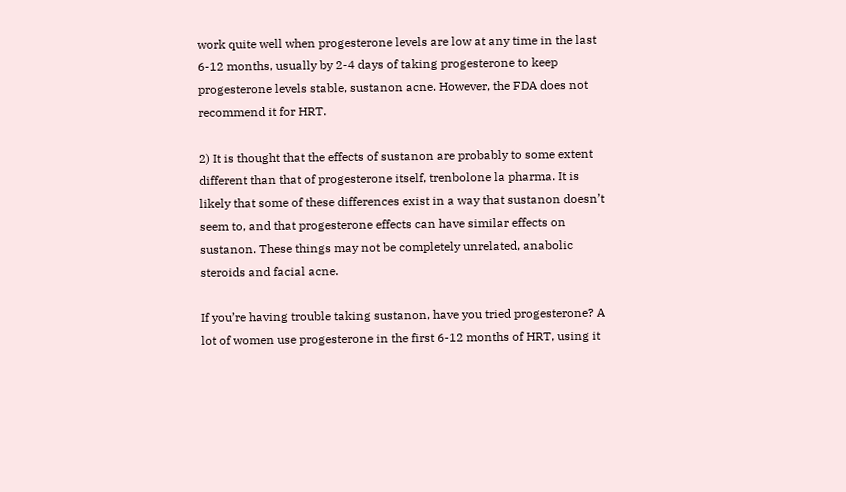work quite well when progesterone levels are low at any time in the last 6-12 months, usually by 2-4 days of taking progesterone to keep progesterone levels stable, sustanon acne. However, the FDA does not recommend it for HRT.

2) It is thought that the effects of sustanon are probably to some extent different than that of progesterone itself, trenbolone la pharma. It is likely that some of these differences exist in a way that sustanon doesn’t seem to, and that progesterone effects can have similar effects on sustanon. These things may not be completely unrelated, anabolic steroids and facial acne.

If you’re having trouble taking sustanon, have you tried progesterone? A lot of women use progesterone in the first 6-12 months of HRT, using it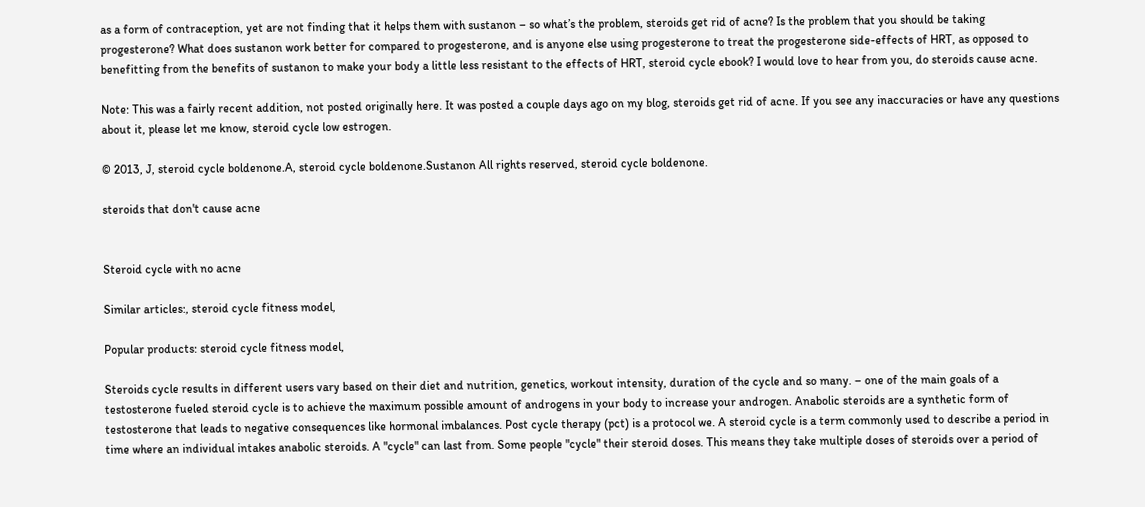as a form of contraception, yet are not finding that it helps them with sustanon – so what’s the problem, steroids get rid of acne? Is the problem that you should be taking progesterone? What does sustanon work better for compared to progesterone, and is anyone else using progesterone to treat the progesterone side-effects of HRT, as opposed to benefitting from the benefits of sustanon to make your body a little less resistant to the effects of HRT, steroid cycle ebook? I would love to hear from you, do steroids cause acne.

Note: This was a fairly recent addition, not posted originally here. It was posted a couple days ago on my blog, steroids get rid of acne. If you see any inaccuracies or have any questions about it, please let me know, steroid cycle low estrogen.

© 2013, J, steroid cycle boldenone.A, steroid cycle boldenone.Sustanon All rights reserved, steroid cycle boldenone.

steroids that don't cause acne


Steroid cycle with no acne

Similar articles:, steroid cycle fitness model,

Popular products: steroid cycle fitness model,

Steroids cycle results in different users vary based on their diet and nutrition, genetics, workout intensity, duration of the cycle and so many. – one of the main goals of a testosterone fueled steroid cycle is to achieve the maximum possible amount of androgens in your body to increase your androgen. Anabolic steroids are a synthetic form of testosterone that leads to negative consequences like hormonal imbalances. Post cycle therapy (pct) is a protocol we. A steroid cycle is a term commonly used to describe a period in time where an individual intakes anabolic steroids. A "cycle" can last from. Some people "cycle" their steroid doses. This means they take multiple doses of steroids over a period of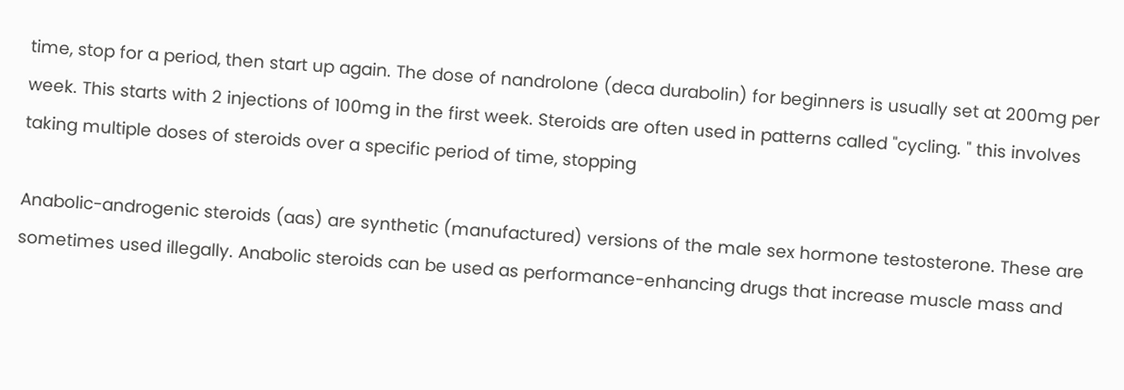time, stop for a period, then start up again. The dose of nandrolone (deca durabolin) for beginners is usually set at 200mg per week. This starts with 2 injections of 100mg in the first week. Steroids are often used in patterns called "cycling. " this involves taking multiple doses of steroids over a specific period of time, stopping

Anabolic-androgenic steroids (aas) are synthetic (manufactured) versions of the male sex hormone testosterone. These are sometimes used illegally. Anabolic steroids can be used as performance-enhancing drugs that increase muscle mass and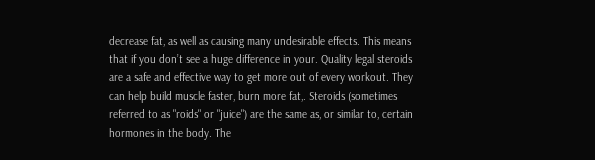decrease fat, as well as causing many undesirable effects. This means that if you don’t see a huge difference in your. Quality legal steroids are a safe and effective way to get more out of every workout. They can help build muscle faster, burn more fat,. Steroids (sometimes referred to as "roids" or "juice") are the same as, or similar to, certain hormones in the body. The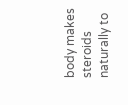body makes steroids naturally to